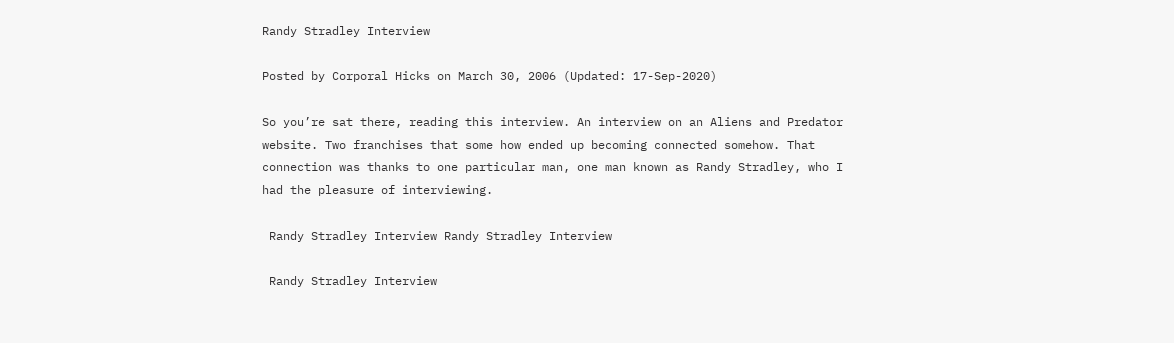Randy Stradley Interview

Posted by Corporal Hicks on March 30, 2006 (Updated: 17-Sep-2020)

So you’re sat there, reading this interview. An interview on an Aliens and Predator website. Two franchises that some how ended up becoming connected somehow. That connection was thanks to one particular man, one man known as Randy Stradley, who I had the pleasure of interviewing.

 Randy Stradley Interview Randy Stradley Interview

 Randy Stradley Interview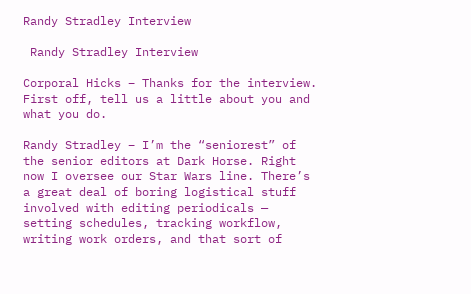Randy Stradley Interview

 Randy Stradley Interview

Corporal Hicks – Thanks for the interview. First off, tell us a little about you and what you do.

Randy Stradley – I’m the “seniorest” of the senior editors at Dark Horse. Right now I oversee our Star Wars line. There’s a great deal of boring logistical stuff involved with editing periodicals — setting schedules, tracking workflow, writing work orders, and that sort of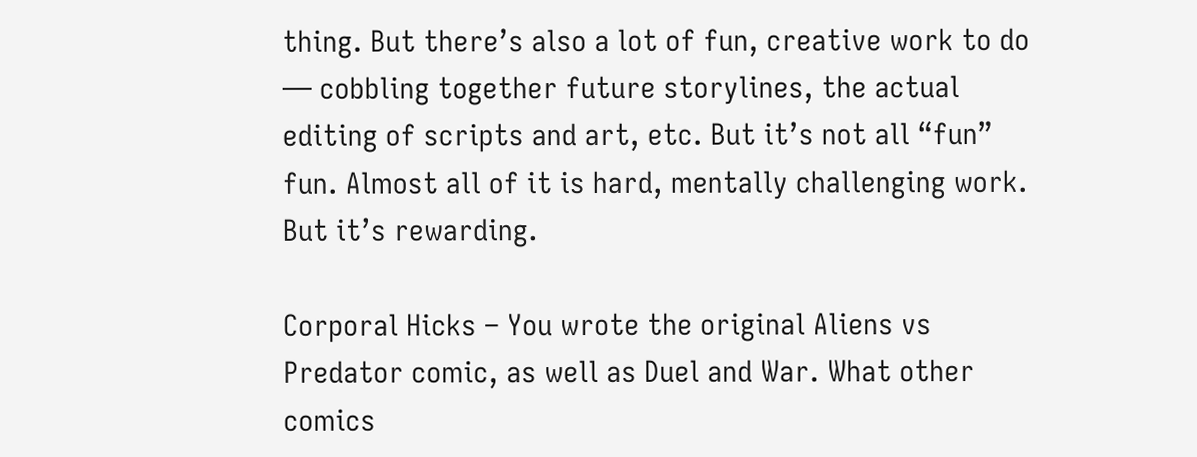thing. But there’s also a lot of fun, creative work to do — cobbling together future storylines, the actual editing of scripts and art, etc. But it’s not all “fun” fun. Almost all of it is hard, mentally challenging work. But it’s rewarding.

Corporal Hicks – You wrote the original Aliens vs Predator comic, as well as Duel and War. What other comics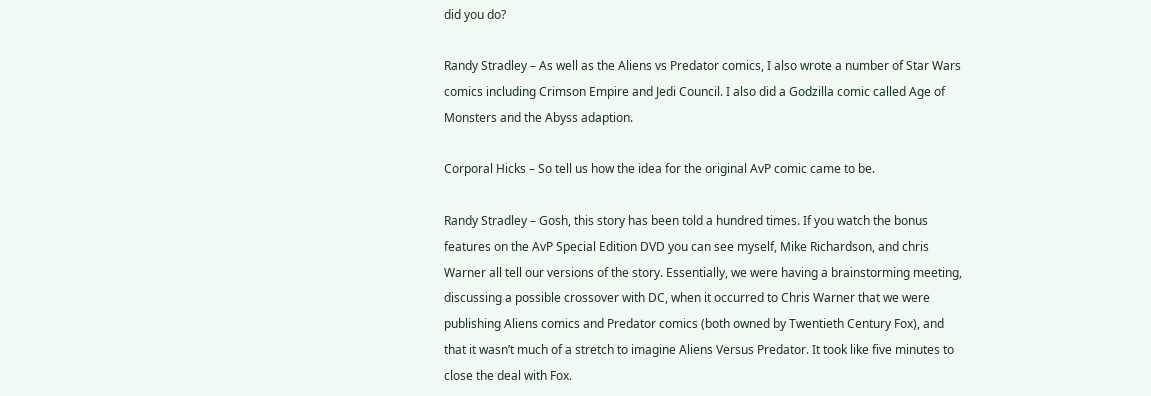did you do?

Randy Stradley – As well as the Aliens vs Predator comics, I also wrote a number of Star Wars comics including Crimson Empire and Jedi Council. I also did a Godzilla comic called Age of Monsters and the Abyss adaption.

Corporal Hicks – So tell us how the idea for the original AvP comic came to be.

Randy Stradley – Gosh, this story has been told a hundred times. If you watch the bonus features on the AvP Special Edition DVD you can see myself, Mike Richardson, and chris Warner all tell our versions of the story. Essentially, we were having a brainstorming meeting, discussing a possible crossover with DC, when it occurred to Chris Warner that we were publishing Aliens comics and Predator comics (both owned by Twentieth Century Fox), and that it wasn’t much of a stretch to imagine Aliens Versus Predator. It took like five minutes to close the deal with Fox.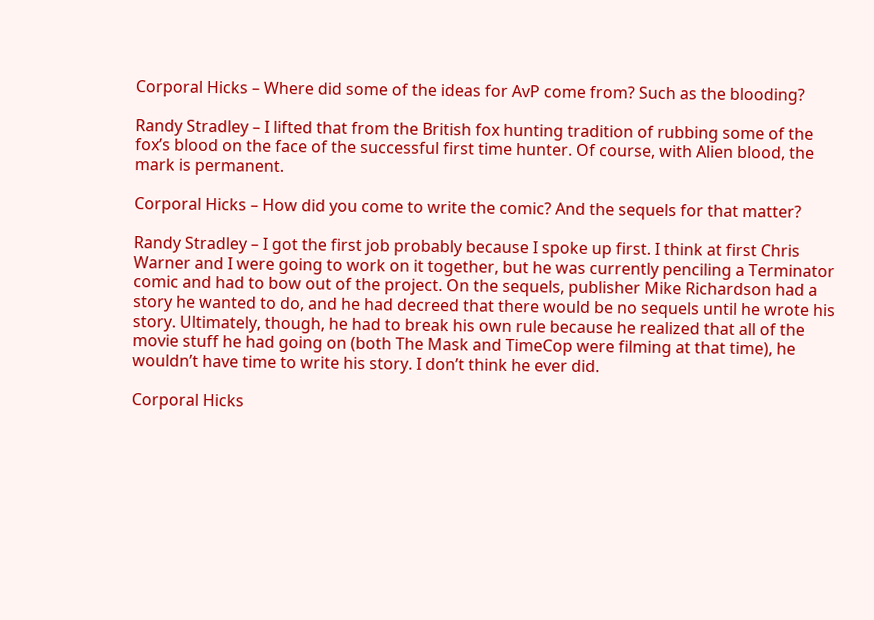Corporal Hicks – Where did some of the ideas for AvP come from? Such as the blooding?

Randy Stradley – I lifted that from the British fox hunting tradition of rubbing some of the fox’s blood on the face of the successful first time hunter. Of course, with Alien blood, the mark is permanent.

Corporal Hicks – How did you come to write the comic? And the sequels for that matter?

Randy Stradley – I got the first job probably because I spoke up first. I think at first Chris Warner and I were going to work on it together, but he was currently penciling a Terminator comic and had to bow out of the project. On the sequels, publisher Mike Richardson had a story he wanted to do, and he had decreed that there would be no sequels until he wrote his story. Ultimately, though, he had to break his own rule because he realized that all of the movie stuff he had going on (both The Mask and TimeCop were filming at that time), he wouldn’t have time to write his story. I don’t think he ever did.

Corporal Hicks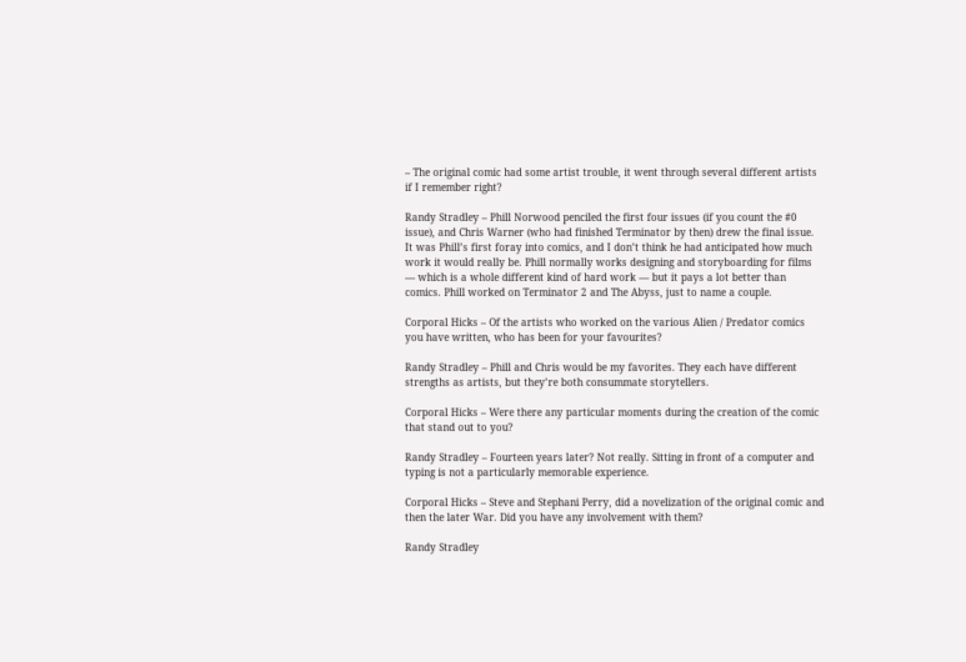– The original comic had some artist trouble, it went through several different artists if I remember right?

Randy Stradley – Phill Norwood penciled the first four issues (if you count the #0 issue), and Chris Warner (who had finished Terminator by then) drew the final issue. It was Phill’s first foray into comics, and I don’t think he had anticipated how much work it would really be. Phill normally works designing and storyboarding for films — which is a whole different kind of hard work — but it pays a lot better than comics. Phill worked on Terminator 2 and The Abyss, just to name a couple.

Corporal Hicks – Of the artists who worked on the various Alien / Predator comics you have written, who has been for your favourites?

Randy Stradley – Phill and Chris would be my favorites. They each have different strengths as artists, but they’re both consummate storytellers.

Corporal Hicks – Were there any particular moments during the creation of the comic that stand out to you?

Randy Stradley – Fourteen years later? Not really. Sitting in front of a computer and typing is not a particularly memorable experience.

Corporal Hicks – Steve and Stephani Perry, did a novelization of the original comic and then the later War. Did you have any involvement with them?

Randy Stradley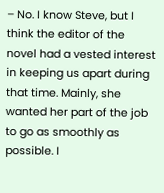– No. I know Steve, but I think the editor of the novel had a vested interest in keeping us apart during that time. Mainly, she wanted her part of the job to go as smoothly as possible. I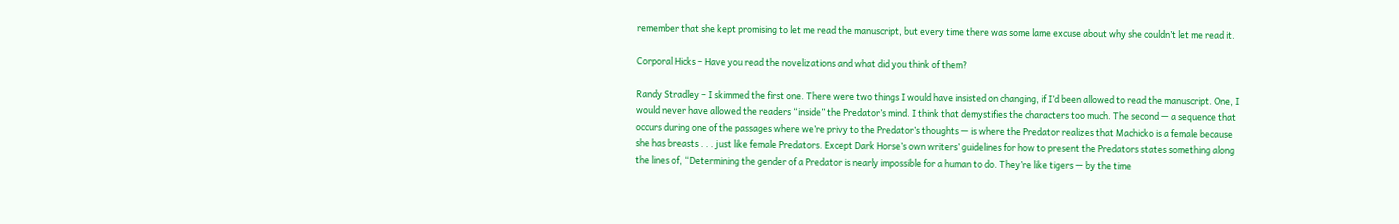remember that she kept promising to let me read the manuscript, but every time there was some lame excuse about why she couldn’t let me read it.

Corporal Hicks – Have you read the novelizations and what did you think of them?

Randy Stradley – I skimmed the first one. There were two things I would have insisted on changing, if I’d been allowed to read the manuscript. One, I would never have allowed the readers “inside” the Predator’s mind. I think that demystifies the characters too much. The second — a sequence that occurs during one of the passages where we’re privy to the Predator’s thoughts — is where the Predator realizes that Machicko is a female because she has breasts . . . just like female Predators. Except Dark Horse’s own writers’ guidelines for how to present the Predators states something along the lines of, “Determining the gender of a Predator is nearly impossible for a human to do. They’re like tigers — by the time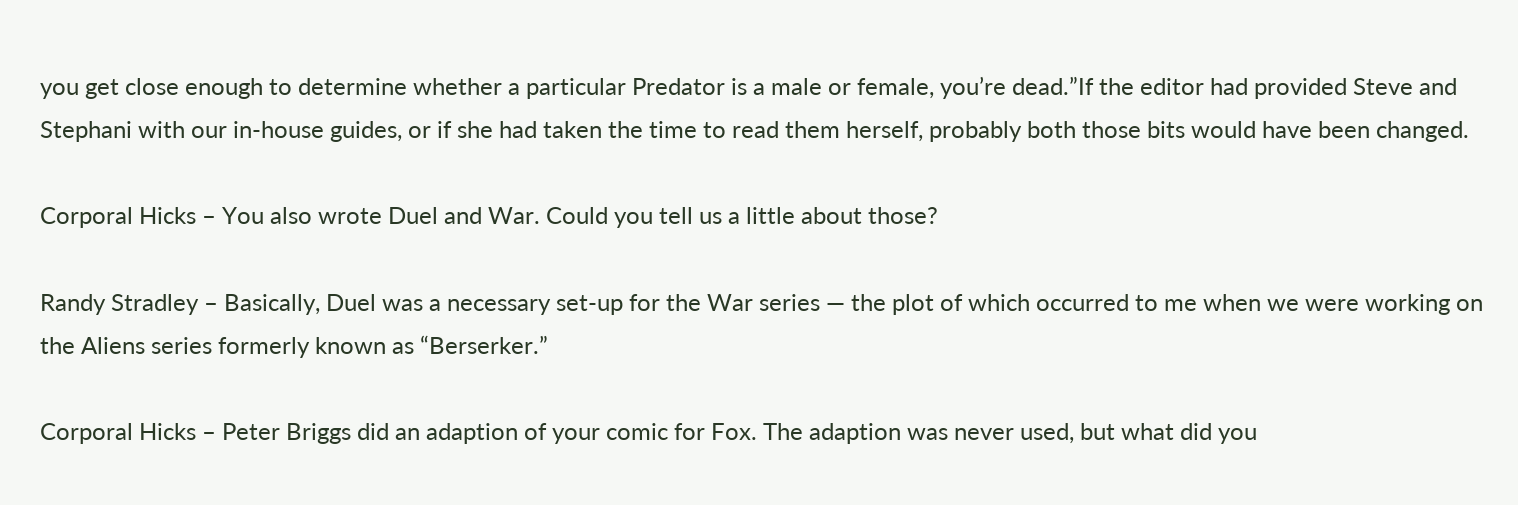you get close enough to determine whether a particular Predator is a male or female, you’re dead.”If the editor had provided Steve and Stephani with our in-house guides, or if she had taken the time to read them herself, probably both those bits would have been changed.

Corporal Hicks – You also wrote Duel and War. Could you tell us a little about those?

Randy Stradley – Basically, Duel was a necessary set-up for the War series — the plot of which occurred to me when we were working on the Aliens series formerly known as “Berserker.”

Corporal Hicks – Peter Briggs did an adaption of your comic for Fox. The adaption was never used, but what did you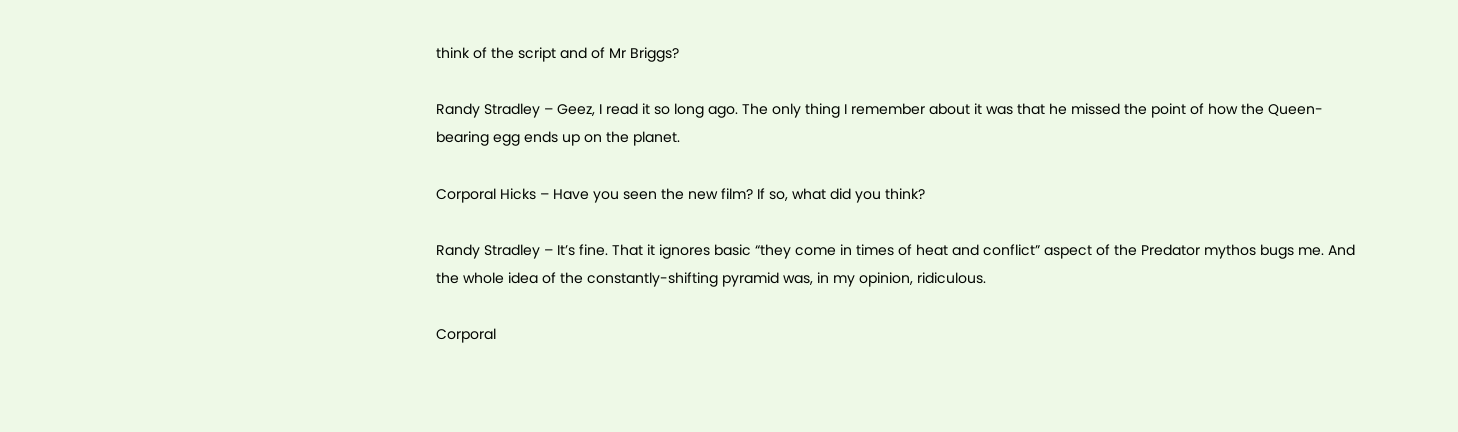think of the script and of Mr Briggs?

Randy Stradley – Geez, I read it so long ago. The only thing I remember about it was that he missed the point of how the Queen-bearing egg ends up on the planet.

Corporal Hicks – Have you seen the new film? If so, what did you think?

Randy Stradley – It’s fine. That it ignores basic “they come in times of heat and conflict” aspect of the Predator mythos bugs me. And the whole idea of the constantly-shifting pyramid was, in my opinion, ridiculous.

Corporal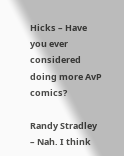Hicks – Have you ever considered doing more AvP comics?

Randy Stradley – Nah. I think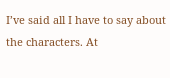I’ve said all I have to say about the characters. At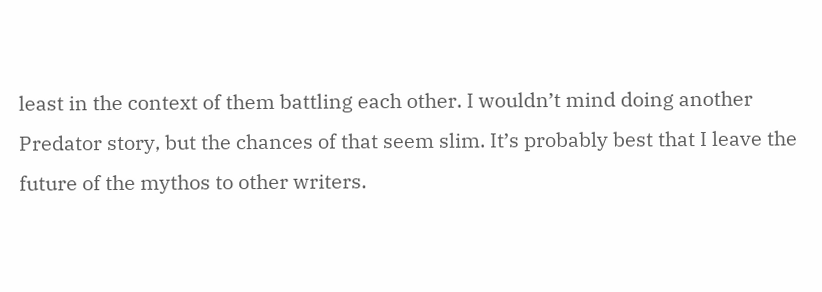least in the context of them battling each other. I wouldn’t mind doing another Predator story, but the chances of that seem slim. It’s probably best that I leave the future of the mythos to other writers.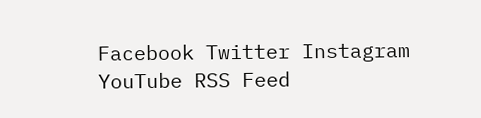Facebook Twitter Instagram YouTube RSS Feed